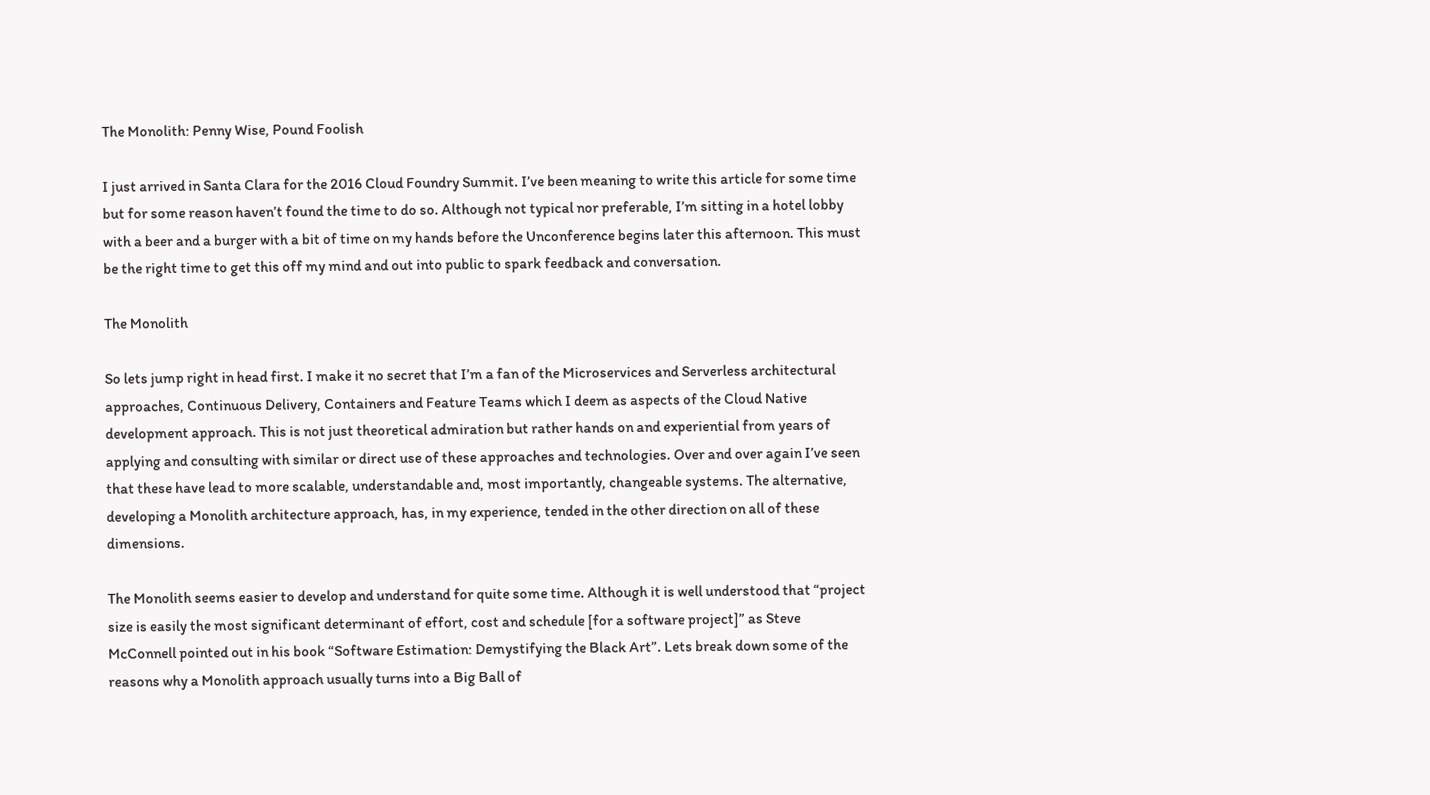The Monolith: Penny Wise, Pound Foolish

I just arrived in Santa Clara for the 2016 Cloud Foundry Summit. I’ve been meaning to write this article for some time but for some reason haven’t found the time to do so. Although not typical nor preferable, I’m sitting in a hotel lobby with a beer and a burger with a bit of time on my hands before the Unconference begins later this afternoon. This must be the right time to get this off my mind and out into public to spark feedback and conversation.

The Monolith

So lets jump right in head first. I make it no secret that I’m a fan of the Microservices and Serverless architectural approaches, Continuous Delivery, Containers and Feature Teams which I deem as aspects of the Cloud Native development approach. This is not just theoretical admiration but rather hands on and experiential from years of applying and consulting with similar or direct use of these approaches and technologies. Over and over again I’ve seen that these have lead to more scalable, understandable and, most importantly, changeable systems. The alternative, developing a Monolith architecture approach, has, in my experience, tended in the other direction on all of these dimensions.

The Monolith seems easier to develop and understand for quite some time. Although it is well understood that “project size is easily the most significant determinant of effort, cost and schedule [for a software project]” as Steve McConnell pointed out in his book “Software Estimation: Demystifying the Black Art”. Lets break down some of the reasons why a Monolith approach usually turns into a Big Ball of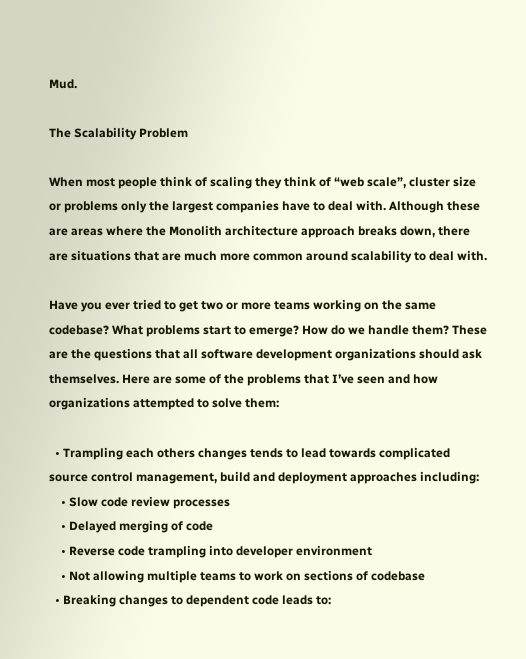Mud.

The Scalability Problem

When most people think of scaling they think of “web scale”, cluster size or problems only the largest companies have to deal with. Although these are areas where the Monolith architecture approach breaks down, there are situations that are much more common around scalability to deal with.

Have you ever tried to get two or more teams working on the same codebase? What problems start to emerge? How do we handle them? These are the questions that all software development organizations should ask themselves. Here are some of the problems that I’ve seen and how organizations attempted to solve them:

  • Trampling each others changes tends to lead towards complicated source control management, build and deployment approaches including:
    • Slow code review processes
    • Delayed merging of code
    • Reverse code trampling into developer environment
    • Not allowing multiple teams to work on sections of codebase
  • Breaking changes to dependent code leads to: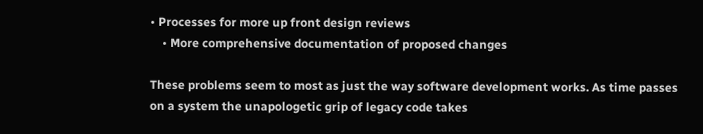• Processes for more up front design reviews
    • More comprehensive documentation of proposed changes

These problems seem to most as just the way software development works. As time passes on a system the unapologetic grip of legacy code takes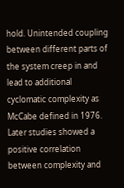hold. Unintended coupling between different parts of the system creep in and lead to additional cyclomatic complexity as McCabe defined in 1976. Later studies showed a positive correlation between complexity and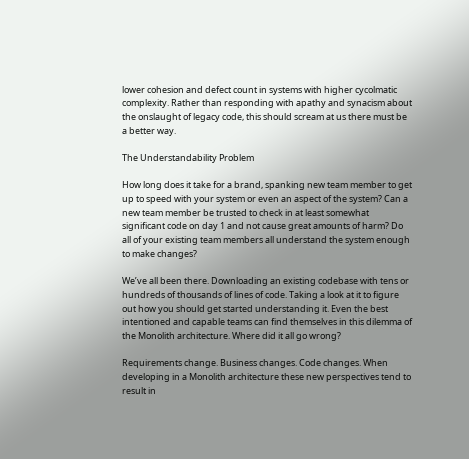lower cohesion and defect count in systems with higher cycolmatic complexity. Rather than responding with apathy and synacism about the onslaught of legacy code, this should scream at us there must be a better way.

The Understandability Problem

How long does it take for a brand, spanking new team member to get up to speed with your system or even an aspect of the system? Can a new team member be trusted to check in at least somewhat significant code on day 1 and not cause great amounts of harm? Do all of your existing team members all understand the system enough to make changes?

We’ve all been there. Downloading an existing codebase with tens or hundreds of thousands of lines of code. Taking a look at it to figure out how you should get started understanding it. Even the best intentioned and capable teams can find themselves in this dilemma of the Monolith architecture. Where did it all go wrong?

Requirements change. Business changes. Code changes. When developing in a Monolith architecture these new perspectives tend to result in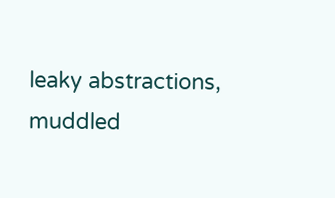leaky abstractions, muddled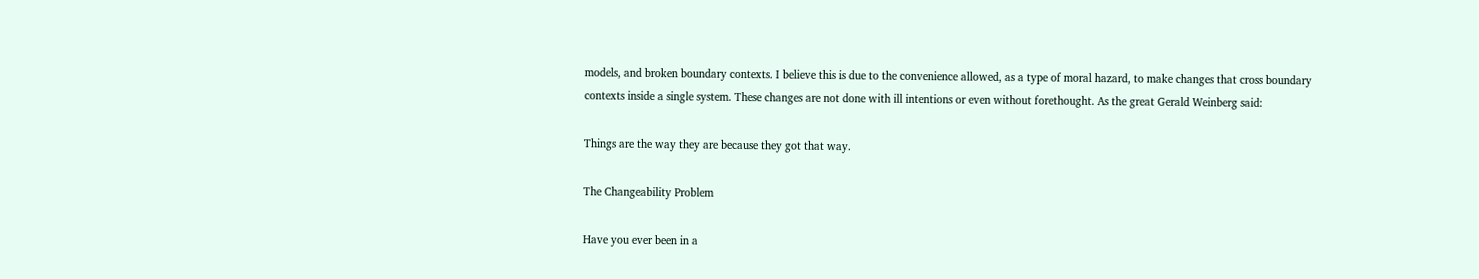models, and broken boundary contexts. I believe this is due to the convenience allowed, as a type of moral hazard, to make changes that cross boundary contexts inside a single system. These changes are not done with ill intentions or even without forethought. As the great Gerald Weinberg said:

Things are the way they are because they got that way.

The Changeability Problem

Have you ever been in a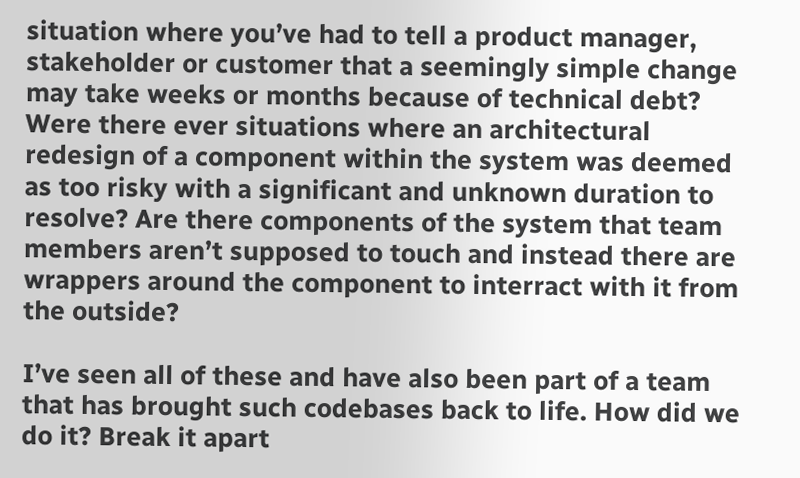situation where you’ve had to tell a product manager, stakeholder or customer that a seemingly simple change may take weeks or months because of technical debt? Were there ever situations where an architectural redesign of a component within the system was deemed as too risky with a significant and unknown duration to resolve? Are there components of the system that team members aren’t supposed to touch and instead there are wrappers around the component to interract with it from the outside?

I’ve seen all of these and have also been part of a team that has brought such codebases back to life. How did we do it? Break it apart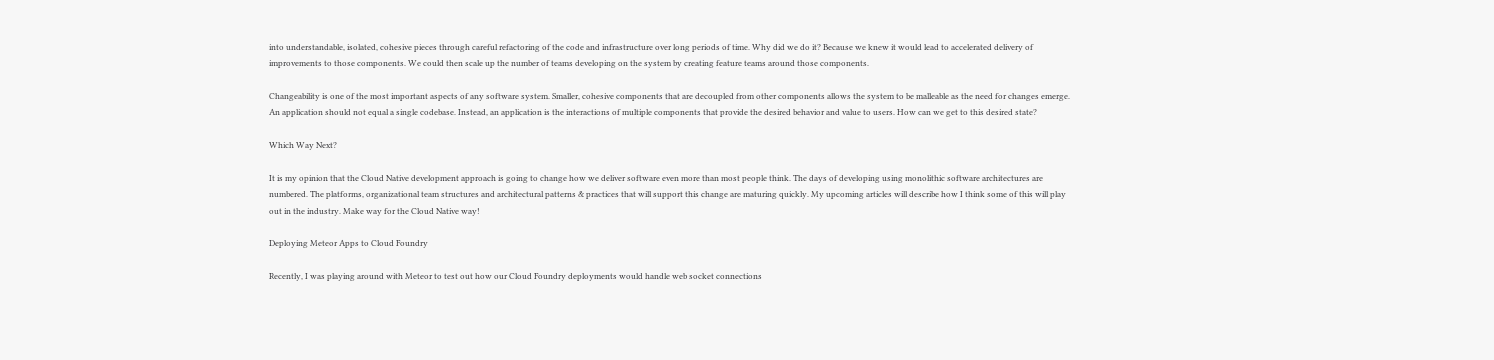into understandable, isolated, cohesive pieces through careful refactoring of the code and infrastructure over long periods of time. Why did we do it? Because we knew it would lead to accelerated delivery of improvements to those components. We could then scale up the number of teams developing on the system by creating feature teams around those components.

Changeability is one of the most important aspects of any software system. Smaller, cohesive components that are decoupled from other components allows the system to be malleable as the need for changes emerge. An application should not equal a single codebase. Instead, an application is the interactions of multiple components that provide the desired behavior and value to users. How can we get to this desired state?

Which Way Next?

It is my opinion that the Cloud Native development approach is going to change how we deliver software even more than most people think. The days of developing using monolithic software architectures are numbered. The platforms, organizational team structures and architectural patterns & practices that will support this change are maturing quickly. My upcoming articles will describe how I think some of this will play out in the industry. Make way for the Cloud Native way!

Deploying Meteor Apps to Cloud Foundry

Recently, I was playing around with Meteor to test out how our Cloud Foundry deployments would handle web socket connections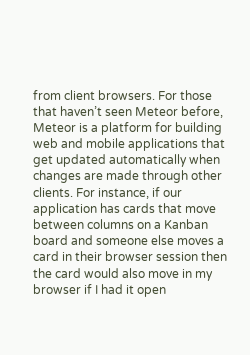from client browsers. For those that haven’t seen Meteor before, Meteor is a platform for building web and mobile applications that get updated automatically when changes are made through other clients. For instance, if our application has cards that move between columns on a Kanban board and someone else moves a card in their browser session then the card would also move in my browser if I had it open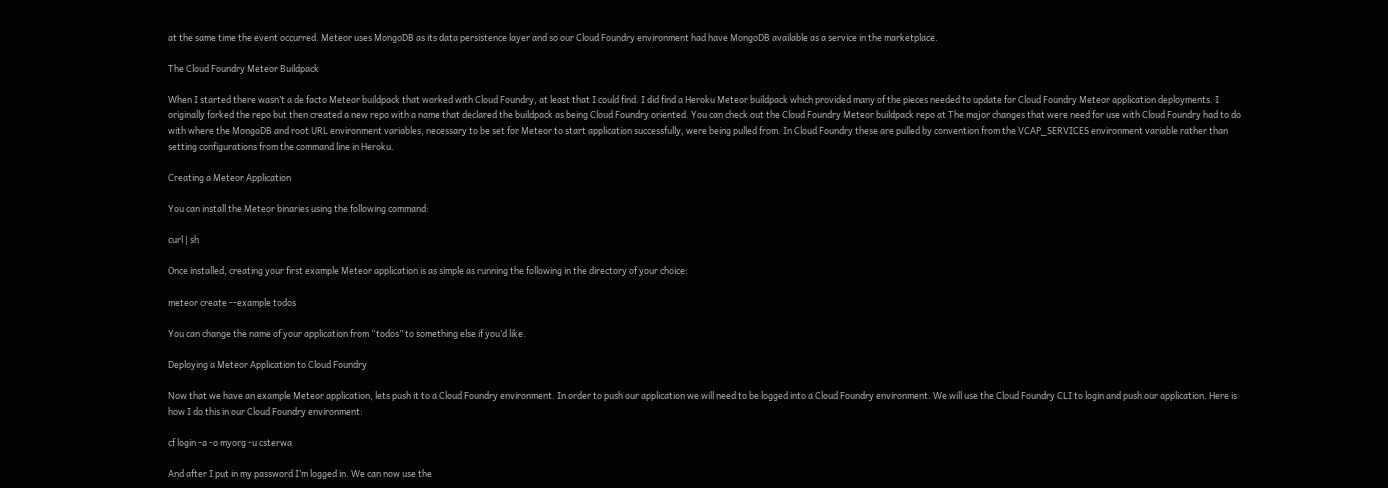at the same time the event occurred. Meteor uses MongoDB as its data persistence layer and so our Cloud Foundry environment had have MongoDB available as a service in the marketplace.

The Cloud Foundry Meteor Buildpack

When I started there wasn’t a de facto Meteor buildpack that worked with Cloud Foundry, at least that I could find. I did find a Heroku Meteor buildpack which provided many of the pieces needed to update for Cloud Foundry Meteor application deployments. I originally forked the repo but then created a new repo with a name that declared the buildpack as being Cloud Foundry oriented. You can check out the Cloud Foundry Meteor buildpack repo at The major changes that were need for use with Cloud Foundry had to do with where the MongoDB and root URL environment variables, necessary to be set for Meteor to start application successfully, were being pulled from. In Cloud Foundry these are pulled by convention from the VCAP_SERVICES environment variable rather than setting configurations from the command line in Heroku.

Creating a Meteor Application

You can install the Meteor binaries using the following command:

curl | sh

Once installed, creating your first example Meteor application is as simple as running the following in the directory of your choice:

meteor create --example todos

You can change the name of your application from “todos” to something else if you’d like.

Deploying a Meteor Application to Cloud Foundry

Now that we have an example Meteor application, lets push it to a Cloud Foundry environment. In order to push our application we will need to be logged into a Cloud Foundry environment. We will use the Cloud Foundry CLI to login and push our application. Here is how I do this in our Cloud Foundry environment:

cf login -a -o myorg -u csterwa

And after I put in my password I’m logged in. We can now use the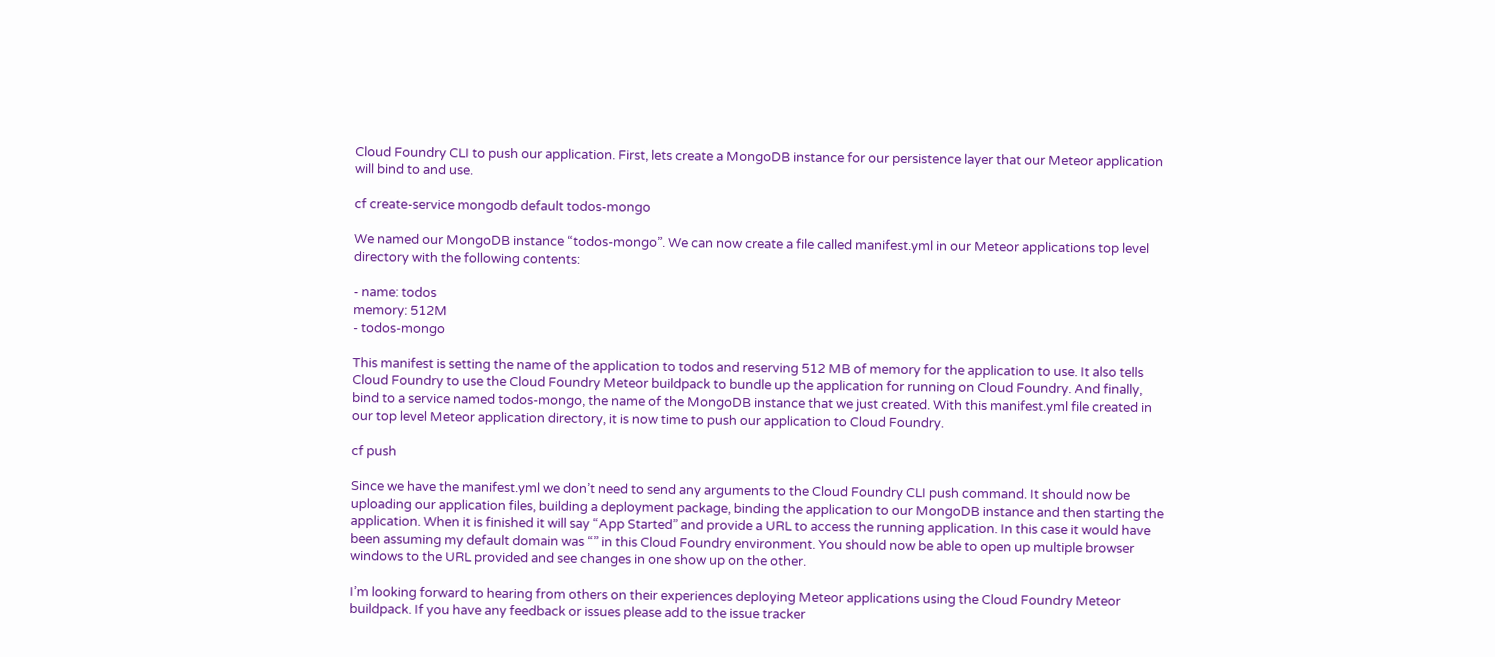Cloud Foundry CLI to push our application. First, lets create a MongoDB instance for our persistence layer that our Meteor application will bind to and use.

cf create-service mongodb default todos-mongo

We named our MongoDB instance “todos-mongo”. We can now create a file called manifest.yml in our Meteor applications top level directory with the following contents:

- name: todos
memory: 512M
- todos-mongo

This manifest is setting the name of the application to todos and reserving 512 MB of memory for the application to use. It also tells Cloud Foundry to use the Cloud Foundry Meteor buildpack to bundle up the application for running on Cloud Foundry. And finally, bind to a service named todos-mongo, the name of the MongoDB instance that we just created. With this manifest.yml file created in our top level Meteor application directory, it is now time to push our application to Cloud Foundry.

cf push

Since we have the manifest.yml we don’t need to send any arguments to the Cloud Foundry CLI push command. It should now be uploading our application files, building a deployment package, binding the application to our MongoDB instance and then starting the application. When it is finished it will say “App Started” and provide a URL to access the running application. In this case it would have been assuming my default domain was “” in this Cloud Foundry environment. You should now be able to open up multiple browser windows to the URL provided and see changes in one show up on the other.

I’m looking forward to hearing from others on their experiences deploying Meteor applications using the Cloud Foundry Meteor buildpack. If you have any feedback or issues please add to the issue tracker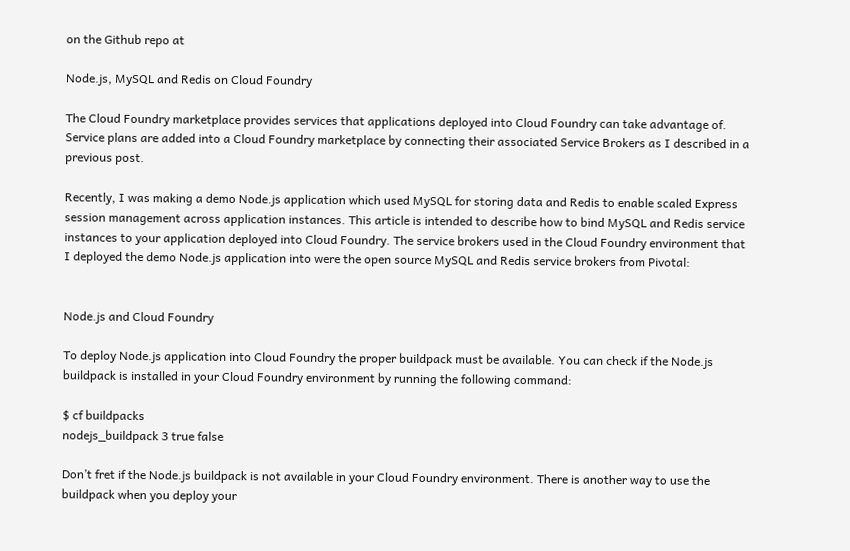on the Github repo at

Node.js, MySQL and Redis on Cloud Foundry

The Cloud Foundry marketplace provides services that applications deployed into Cloud Foundry can take advantage of. Service plans are added into a Cloud Foundry marketplace by connecting their associated Service Brokers as I described in a previous post.

Recently, I was making a demo Node.js application which used MySQL for storing data and Redis to enable scaled Express session management across application instances. This article is intended to describe how to bind MySQL and Redis service instances to your application deployed into Cloud Foundry. The service brokers used in the Cloud Foundry environment that I deployed the demo Node.js application into were the open source MySQL and Redis service brokers from Pivotal:


Node.js and Cloud Foundry

To deploy Node.js application into Cloud Foundry the proper buildpack must be available. You can check if the Node.js buildpack is installed in your Cloud Foundry environment by running the following command:

$ cf buildpacks
nodejs_buildpack 3 true false

Don’t fret if the Node.js buildpack is not available in your Cloud Foundry environment. There is another way to use the buildpack when you deploy your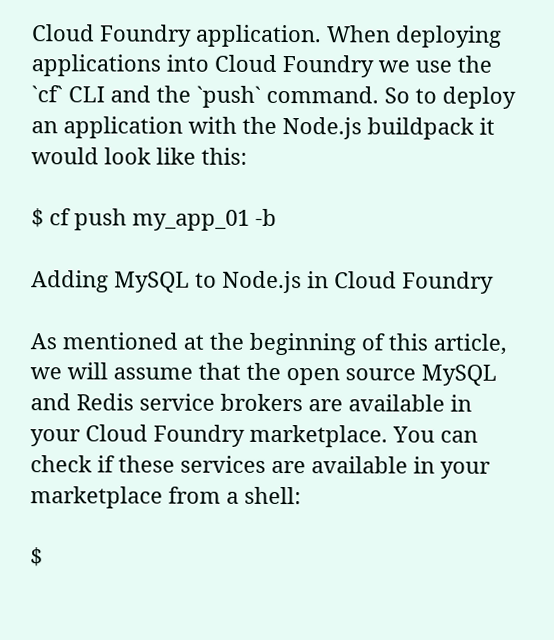Cloud Foundry application. When deploying applications into Cloud Foundry we use the `cf` CLI and the `push` command. So to deploy an application with the Node.js buildpack it would look like this:

$ cf push my_app_01 -b

Adding MySQL to Node.js in Cloud Foundry

As mentioned at the beginning of this article, we will assume that the open source MySQL and Redis service brokers are available in your Cloud Foundry marketplace. You can check if these services are available in your marketplace from a shell:

$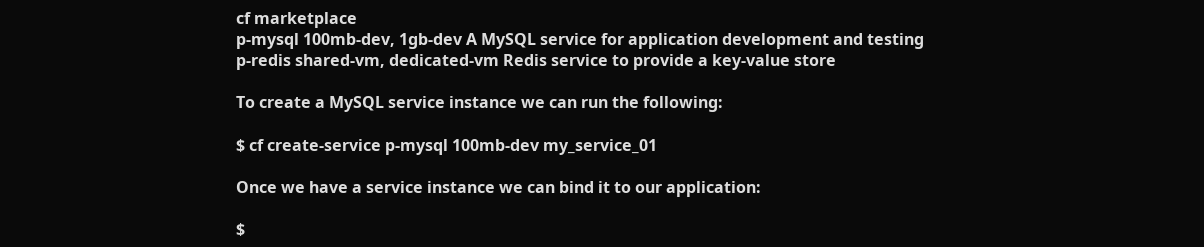cf marketplace
p-mysql 100mb-dev, 1gb-dev A MySQL service for application development and testing
p-redis shared-vm, dedicated-vm Redis service to provide a key-value store

To create a MySQL service instance we can run the following:

$ cf create-service p-mysql 100mb-dev my_service_01

Once we have a service instance we can bind it to our application:

$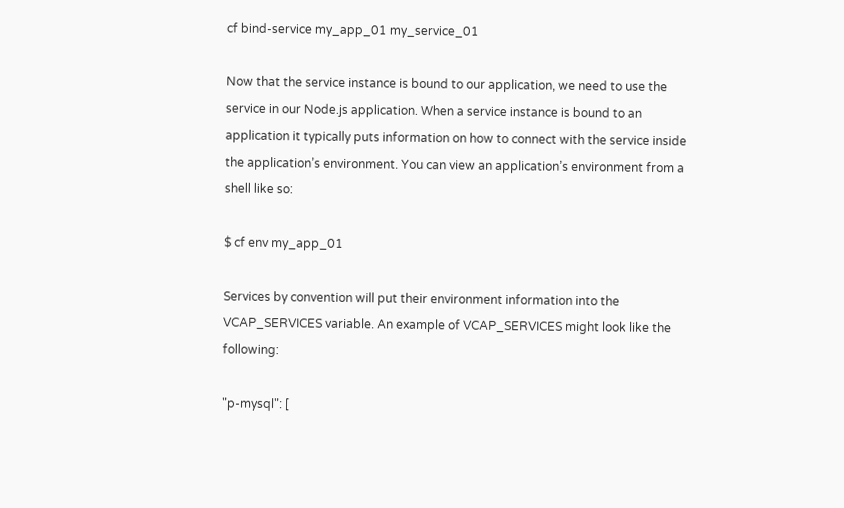cf bind-service my_app_01 my_service_01

Now that the service instance is bound to our application, we need to use the service in our Node.js application. When a service instance is bound to an application it typically puts information on how to connect with the service inside the application’s environment. You can view an application’s environment from a shell like so:

$ cf env my_app_01

Services by convention will put their environment information into the VCAP_SERVICES variable. An example of VCAP_SERVICES might look like the following:

"p-mysql": [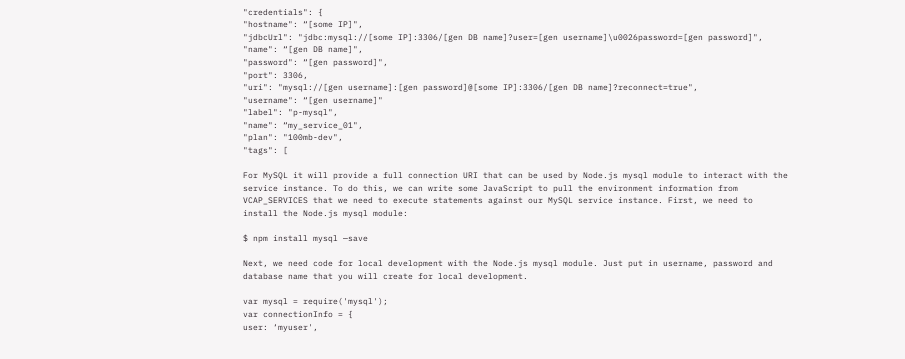"credentials": {
"hostname": “[some IP]",
"jdbcUrl": "jdbc:mysql://[some IP]:3306/[gen DB name]?user=[gen username]\u0026password=[gen password]",
"name": “[gen DB name]",
"password": “[gen password]",
"port": 3306,
"uri": "mysql://[gen username]:[gen password]@[some IP]:3306/[gen DB name]?reconnect=true",
"username": “[gen username]"
"label": "p-mysql",
"name": “my_service_01",
"plan": "100mb-dev",
"tags": [

For MySQL it will provide a full connection URI that can be used by Node.js mysql module to interact with the service instance. To do this, we can write some JavaScript to pull the environment information from VCAP_SERVICES that we need to execute statements against our MySQL service instance. First, we need to install the Node.js mysql module:

$ npm install mysql —save

Next, we need code for local development with the Node.js mysql module. Just put in username, password and database name that you will create for local development.

var mysql = require('mysql');
var connectionInfo = {
user: ‘myuser',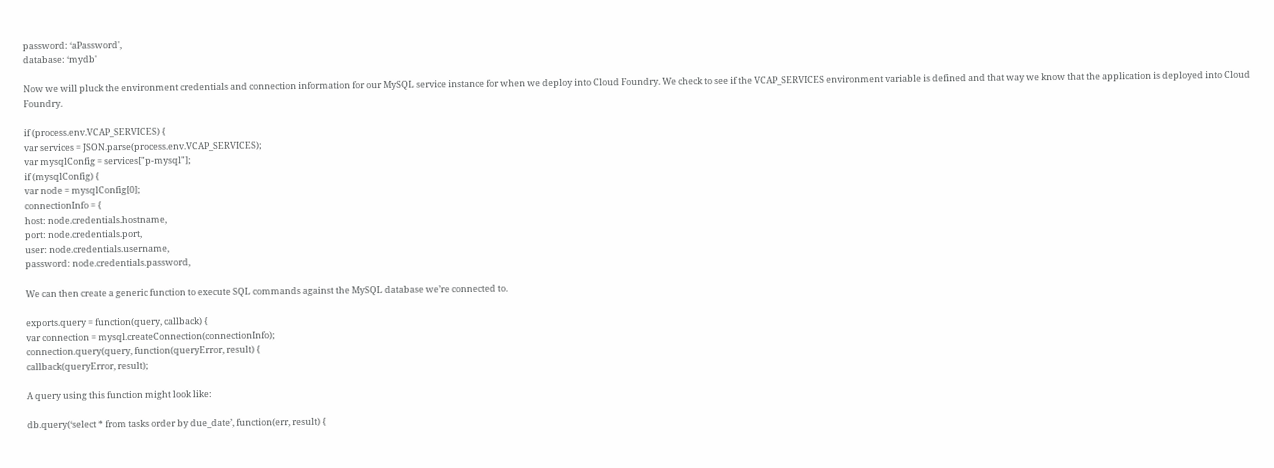password: ‘aPassword',
database: ‘mydb'

Now we will pluck the environment credentials and connection information for our MySQL service instance for when we deploy into Cloud Foundry. We check to see if the VCAP_SERVICES environment variable is defined and that way we know that the application is deployed into Cloud Foundry.

if (process.env.VCAP_SERVICES) {
var services = JSON.parse(process.env.VCAP_SERVICES);
var mysqlConfig = services["p-mysql"];
if (mysqlConfig) {
var node = mysqlConfig[0];
connectionInfo = {
host: node.credentials.hostname,
port: node.credentials.port,
user: node.credentials.username,
password: node.credentials.password,

We can then create a generic function to execute SQL commands against the MySQL database we’re connected to.

exports.query = function(query, callback) {
var connection = mysql.createConnection(connectionInfo);
connection.query(query, function(queryError, result) {
callback(queryError, result);

A query using this function might look like:

db.query(‘select * from tasks order by due_date’, function(err, result) {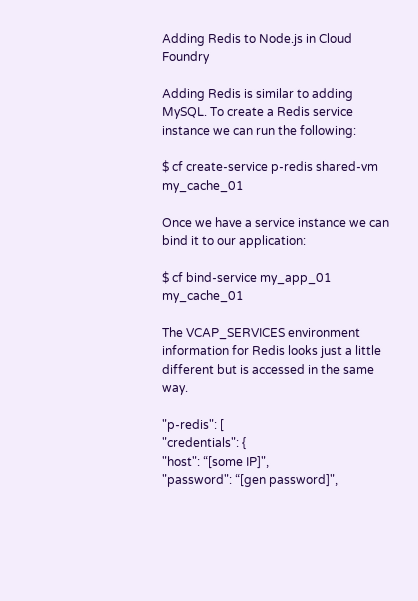Adding Redis to Node.js in Cloud Foundry

Adding Redis is similar to adding MySQL. To create a Redis service instance we can run the following:

$ cf create-service p-redis shared-vm my_cache_01

Once we have a service instance we can bind it to our application:

$ cf bind-service my_app_01 my_cache_01

The VCAP_SERVICES environment information for Redis looks just a little different but is accessed in the same way.

"p-redis": [
"credentials": {
"host": “[some IP]",
"password": “[gen password]",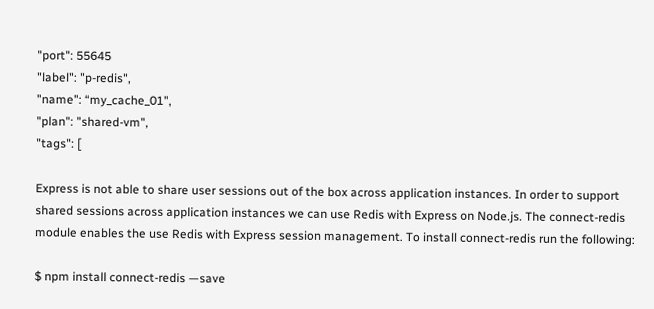"port": 55645
"label": "p-redis",
"name": “my_cache_01",
"plan": "shared-vm",
"tags": [

Express is not able to share user sessions out of the box across application instances. In order to support shared sessions across application instances we can use Redis with Express on Node.js. The connect-redis module enables the use Redis with Express session management. To install connect-redis run the following:

$ npm install connect-redis —save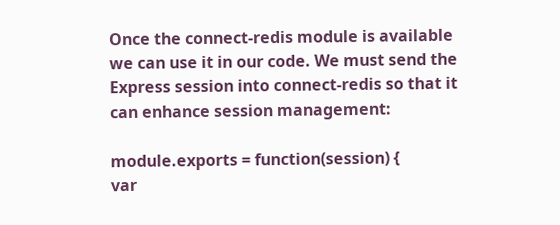Once the connect-redis module is available we can use it in our code. We must send the Express session into connect-redis so that it can enhance session management:

module.exports = function(session) {
var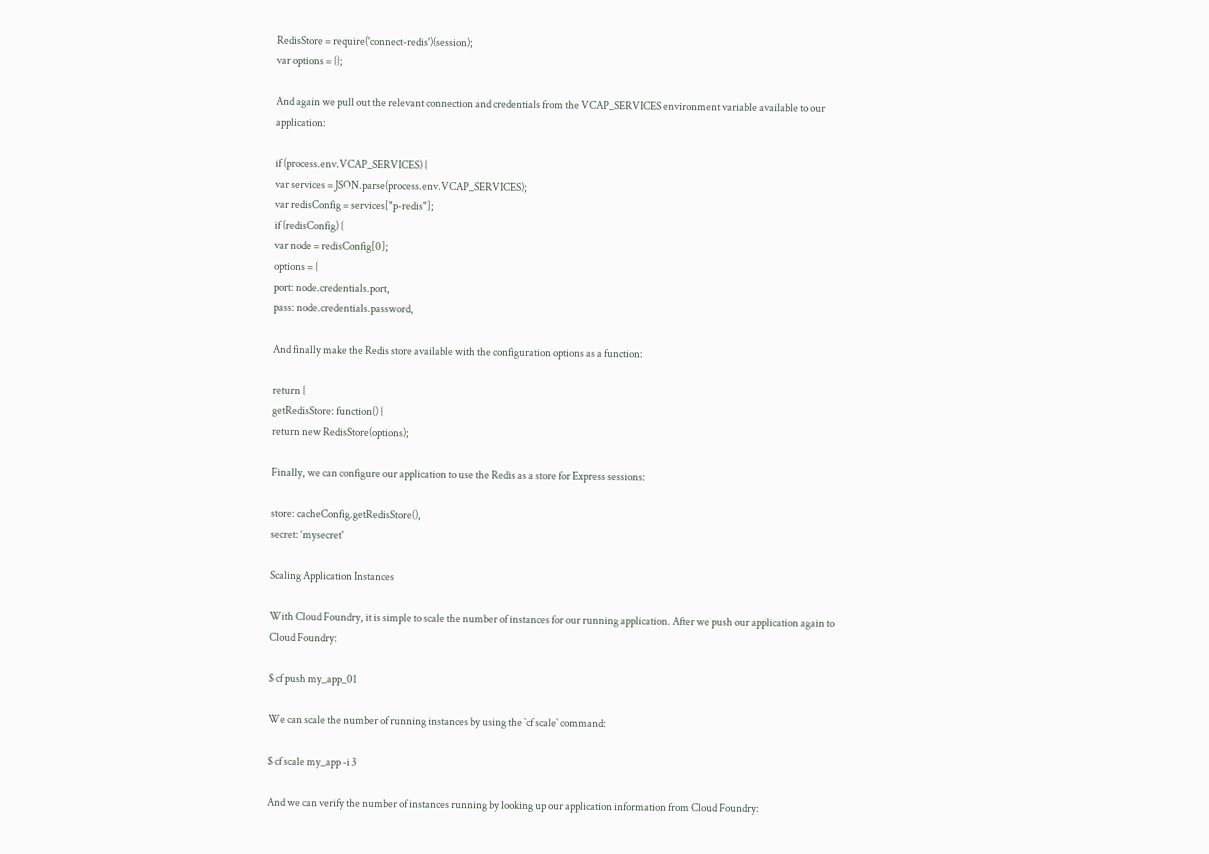RedisStore = require('connect-redis')(session);
var options = {};

And again we pull out the relevant connection and credentials from the VCAP_SERVICES environment variable available to our application:

if (process.env.VCAP_SERVICES) {
var services = JSON.parse(process.env.VCAP_SERVICES);
var redisConfig = services["p-redis"];
if (redisConfig) {
var node = redisConfig[0];
options = {
port: node.credentials.port,
pass: node.credentials.password,

And finally make the Redis store available with the configuration options as a function:

return {
getRedisStore: function() {
return new RedisStore(options);

Finally, we can configure our application to use the Redis as a store for Express sessions:

store: cacheConfig.getRedisStore(),
secret: ‘mysecret'

Scaling Application Instances

With Cloud Foundry, it is simple to scale the number of instances for our running application. After we push our application again to Cloud Foundry:

$ cf push my_app_01

We can scale the number of running instances by using the `cf scale` command:

$ cf scale my_app -i 3

And we can verify the number of instances running by looking up our application information from Cloud Foundry: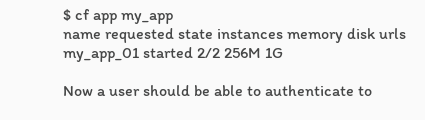$ cf app my_app
name requested state instances memory disk urls
my_app_01 started 2/2 256M 1G

Now a user should be able to authenticate to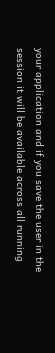your application and if you save the user in the session it will be available across all running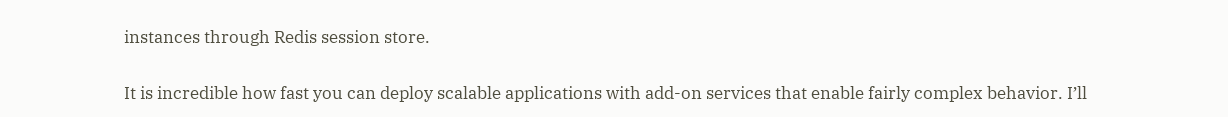instances through Redis session store.


It is incredible how fast you can deploy scalable applications with add-on services that enable fairly complex behavior. I’ll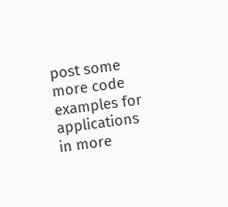post some more code examples for applications in more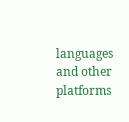languages and other platforms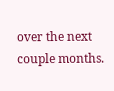over the next couple months.